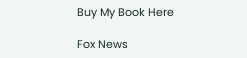Buy My Book Here

Fox News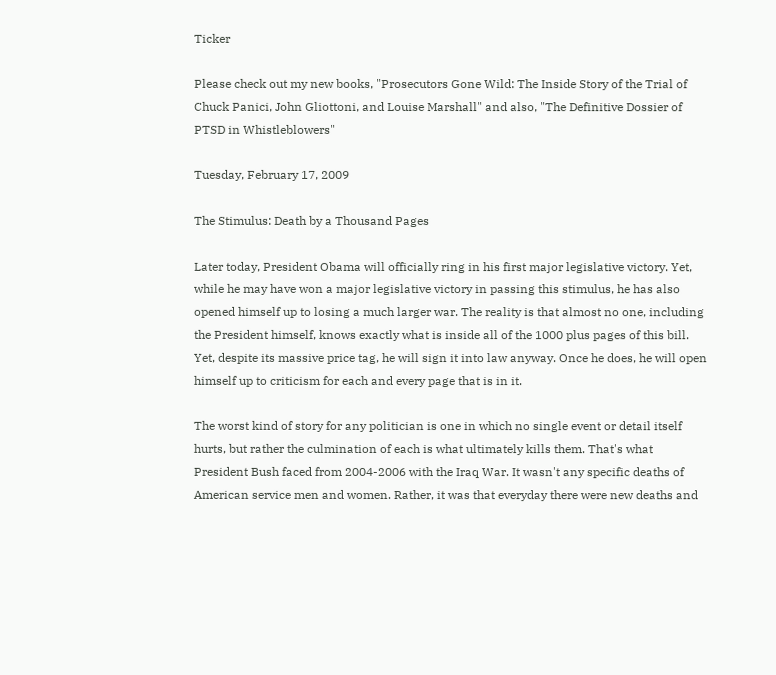Ticker

Please check out my new books, "Prosecutors Gone Wild: The Inside Story of the Trial of Chuck Panici, John Gliottoni, and Louise Marshall" and also, "The Definitive Dossier of PTSD in Whistleblowers"

Tuesday, February 17, 2009

The Stimulus: Death by a Thousand Pages

Later today, President Obama will officially ring in his first major legislative victory. Yet, while he may have won a major legislative victory in passing this stimulus, he has also opened himself up to losing a much larger war. The reality is that almost no one, including the President himself, knows exactly what is inside all of the 1000 plus pages of this bill. Yet, despite its massive price tag, he will sign it into law anyway. Once he does, he will open himself up to criticism for each and every page that is in it.

The worst kind of story for any politician is one in which no single event or detail itself hurts, but rather the culmination of each is what ultimately kills them. That's what President Bush faced from 2004-2006 with the Iraq War. It wasn't any specific deaths of American service men and women. Rather, it was that everyday there were new deaths and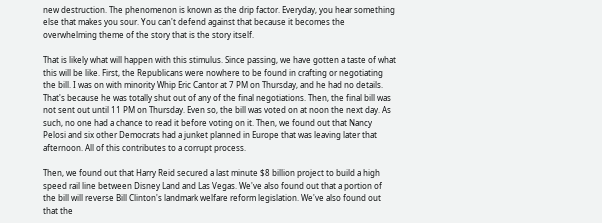new destruction. The phenomenon is known as the drip factor. Everyday, you hear something else that makes you sour. You can't defend against that because it becomes the overwhelming theme of the story that is the story itself.

That is likely what will happen with this stimulus. Since passing, we have gotten a taste of what this will be like. First, the Republicans were nowhere to be found in crafting or negotiating the bill. I was on with minority Whip Eric Cantor at 7 PM on Thursday, and he had no details. That's because he was totally shut out of any of the final negotiations. Then, the final bill was not sent out until 11 PM on Thursday. Even so, the bill was voted on at noon the next day. As such, no one had a chance to read it before voting on it. Then, we found out that Nancy Pelosi and six other Democrats had a junket planned in Europe that was leaving later that afternoon. All of this contributes to a corrupt process.

Then, we found out that Harry Reid secured a last minute $8 billion project to build a high speed rail line between Disney Land and Las Vegas. We've also found out that a portion of the bill will reverse Bill Clinton's landmark welfare reform legislation. We've also found out that the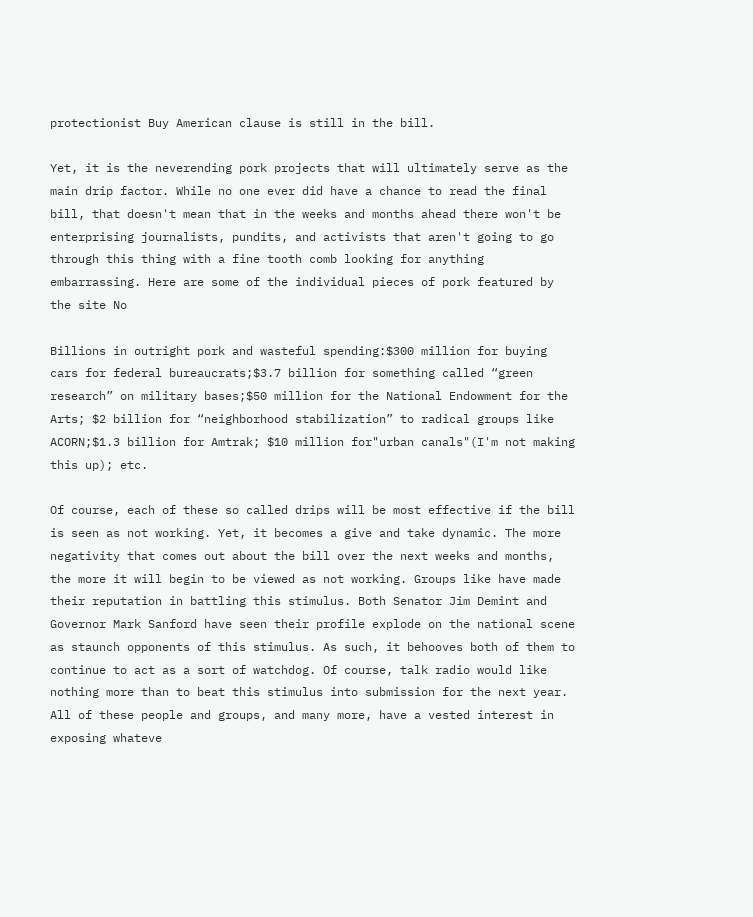protectionist Buy American clause is still in the bill.

Yet, it is the neverending pork projects that will ultimately serve as the main drip factor. While no one ever did have a chance to read the final bill, that doesn't mean that in the weeks and months ahead there won't be enterprising journalists, pundits, and activists that aren't going to go through this thing with a fine tooth comb looking for anything embarrassing. Here are some of the individual pieces of pork featured by the site No

Billions in outright pork and wasteful spending:$300 million for buying cars for federal bureaucrats;$3.7 billion for something called “green research” on military bases;$50 million for the National Endowment for the Arts; $2 billion for “neighborhood stabilization” to radical groups like ACORN;$1.3 billion for Amtrak; $10 million for"urban canals"(I'm not making this up); etc.

Of course, each of these so called drips will be most effective if the bill is seen as not working. Yet, it becomes a give and take dynamic. The more negativity that comes out about the bill over the next weeks and months, the more it will begin to be viewed as not working. Groups like have made their reputation in battling this stimulus. Both Senator Jim Demint and Governor Mark Sanford have seen their profile explode on the national scene as staunch opponents of this stimulus. As such, it behooves both of them to continue to act as a sort of watchdog. Of course, talk radio would like nothing more than to beat this stimulus into submission for the next year. All of these people and groups, and many more, have a vested interest in exposing whateve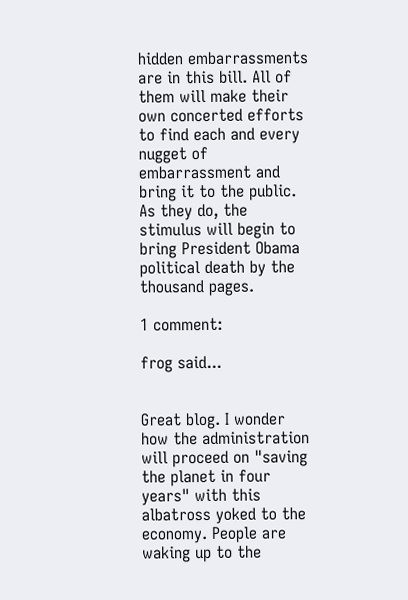hidden embarrassments are in this bill. All of them will make their own concerted efforts to find each and every nugget of embarrassment and bring it to the public. As they do, the stimulus will begin to bring President Obama political death by the thousand pages.

1 comment:

frog said...


Great blog. I wonder how the administration will proceed on "saving the planet in four years" with this albatross yoked to the economy. People are waking up to the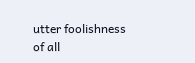utter foolishness of all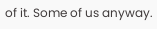of it. Some of us anyway.